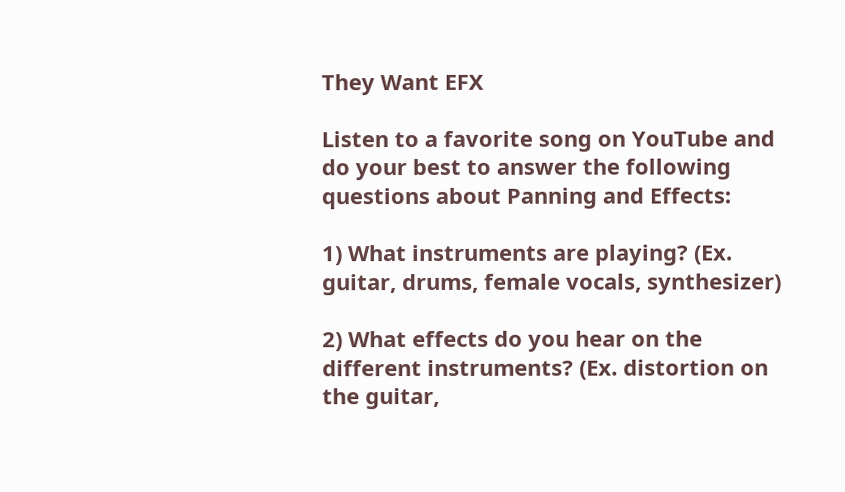They Want EFX

Listen to a favorite song on YouTube and do your best to answer the following questions about Panning and Effects:

1) What instruments are playing? (Ex. guitar, drums, female vocals, synthesizer)

2) What effects do you hear on the different instruments? (Ex. distortion on the guitar,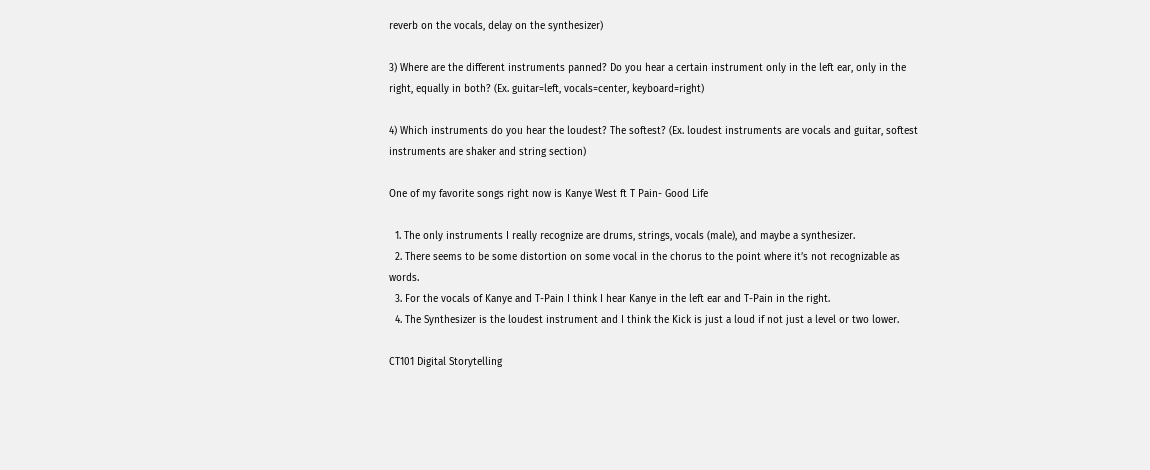reverb on the vocals, delay on the synthesizer)

3) Where are the different instruments panned? Do you hear a certain instrument only in the left ear, only in the right, equally in both? (Ex. guitar=left, vocals=center, keyboard=right)

4) Which instruments do you hear the loudest? The softest? (Ex. loudest instruments are vocals and guitar, softest instruments are shaker and string section)

One of my favorite songs right now is Kanye West ft T Pain- Good Life

  1. The only instruments I really recognize are drums, strings, vocals (male), and maybe a synthesizer.
  2. There seems to be some distortion on some vocal in the chorus to the point where it’s not recognizable as words.
  3. For the vocals of Kanye and T-Pain I think I hear Kanye in the left ear and T-Pain in the right.
  4. The Synthesizer is the loudest instrument and I think the Kick is just a loud if not just a level or two lower.

CT101 Digital Storytelling